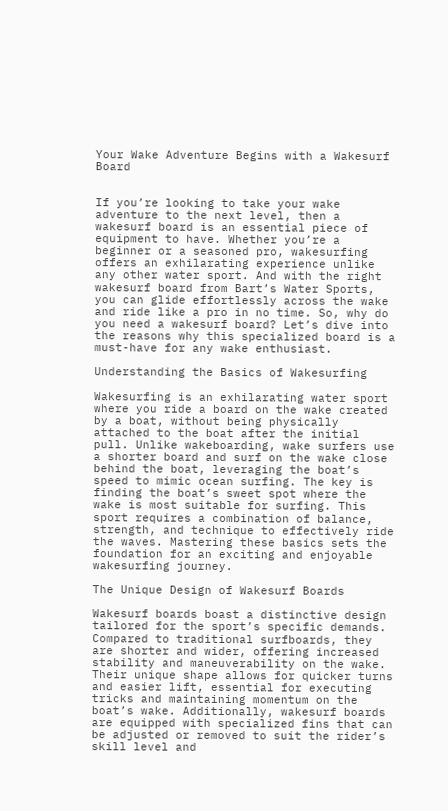Your Wake Adventure Begins with a Wakesurf Board


If you’re looking to take your wake adventure to the next level, then a wakesurf board is an essential piece of equipment to have. Whether you’re a beginner or a seasoned pro, wakesurfing offers an exhilarating experience unlike any other water sport. And with the right wakesurf board from Bart’s Water Sports, you can glide effortlessly across the wake and ride like a pro in no time. So, why do you need a wakesurf board? Let’s dive into the reasons why this specialized board is a must-have for any wake enthusiast.

Understanding the Basics of Wakesurfing

Wakesurfing is an exhilarating water sport where you ride a board on the wake created by a boat, without being physically attached to the boat after the initial pull. Unlike wakeboarding, wake surfers use a shorter board and surf on the wake close behind the boat, leveraging the boat’s speed to mimic ocean surfing. The key is finding the boat’s sweet spot where the wake is most suitable for surfing. This sport requires a combination of balance, strength, and technique to effectively ride the waves. Mastering these basics sets the foundation for an exciting and enjoyable wakesurfing journey.

The Unique Design of Wakesurf Boards

Wakesurf boards boast a distinctive design tailored for the sport’s specific demands. Compared to traditional surfboards, they are shorter and wider, offering increased stability and maneuverability on the wake. Their unique shape allows for quicker turns and easier lift, essential for executing tricks and maintaining momentum on the boat’s wake. Additionally, wakesurf boards are equipped with specialized fins that can be adjusted or removed to suit the rider’s skill level and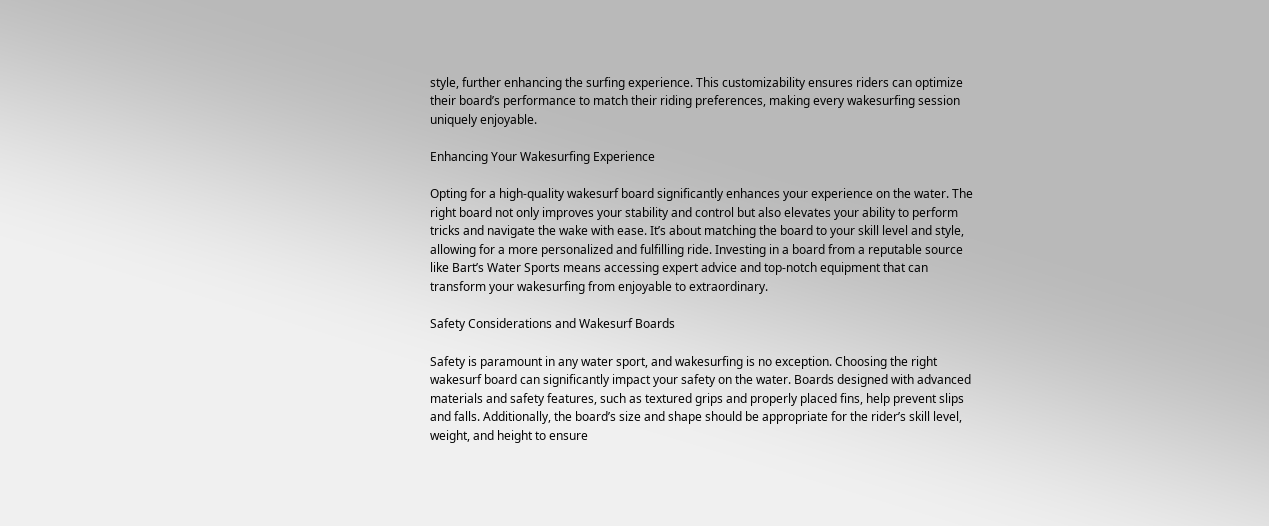style, further enhancing the surfing experience. This customizability ensures riders can optimize their board’s performance to match their riding preferences, making every wakesurfing session uniquely enjoyable.

Enhancing Your Wakesurfing Experience

Opting for a high-quality wakesurf board significantly enhances your experience on the water. The right board not only improves your stability and control but also elevates your ability to perform tricks and navigate the wake with ease. It’s about matching the board to your skill level and style, allowing for a more personalized and fulfilling ride. Investing in a board from a reputable source like Bart’s Water Sports means accessing expert advice and top-notch equipment that can transform your wakesurfing from enjoyable to extraordinary.

Safety Considerations and Wakesurf Boards

Safety is paramount in any water sport, and wakesurfing is no exception. Choosing the right wakesurf board can significantly impact your safety on the water. Boards designed with advanced materials and safety features, such as textured grips and properly placed fins, help prevent slips and falls. Additionally, the board’s size and shape should be appropriate for the rider’s skill level, weight, and height to ensure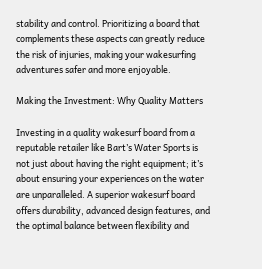stability and control. Prioritizing a board that complements these aspects can greatly reduce the risk of injuries, making your wakesurfing adventures safer and more enjoyable.

Making the Investment: Why Quality Matters

Investing in a quality wakesurf board from a reputable retailer like Bart’s Water Sports is not just about having the right equipment; it’s about ensuring your experiences on the water are unparalleled. A superior wakesurf board offers durability, advanced design features, and the optimal balance between flexibility and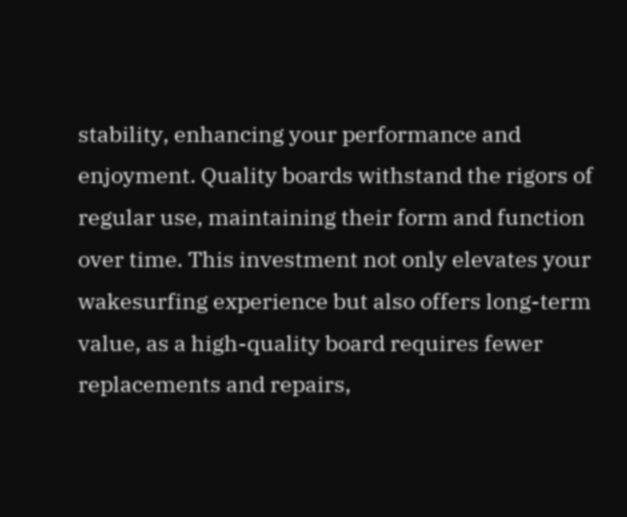stability, enhancing your performance and enjoyment. Quality boards withstand the rigors of regular use, maintaining their form and function over time. This investment not only elevates your wakesurfing experience but also offers long-term value, as a high-quality board requires fewer replacements and repairs,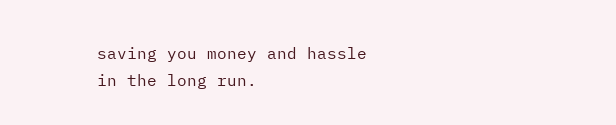saving you money and hassle in the long run.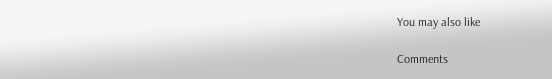You may also like

Comments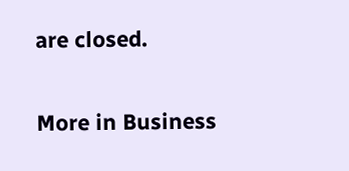are closed.

More in Business